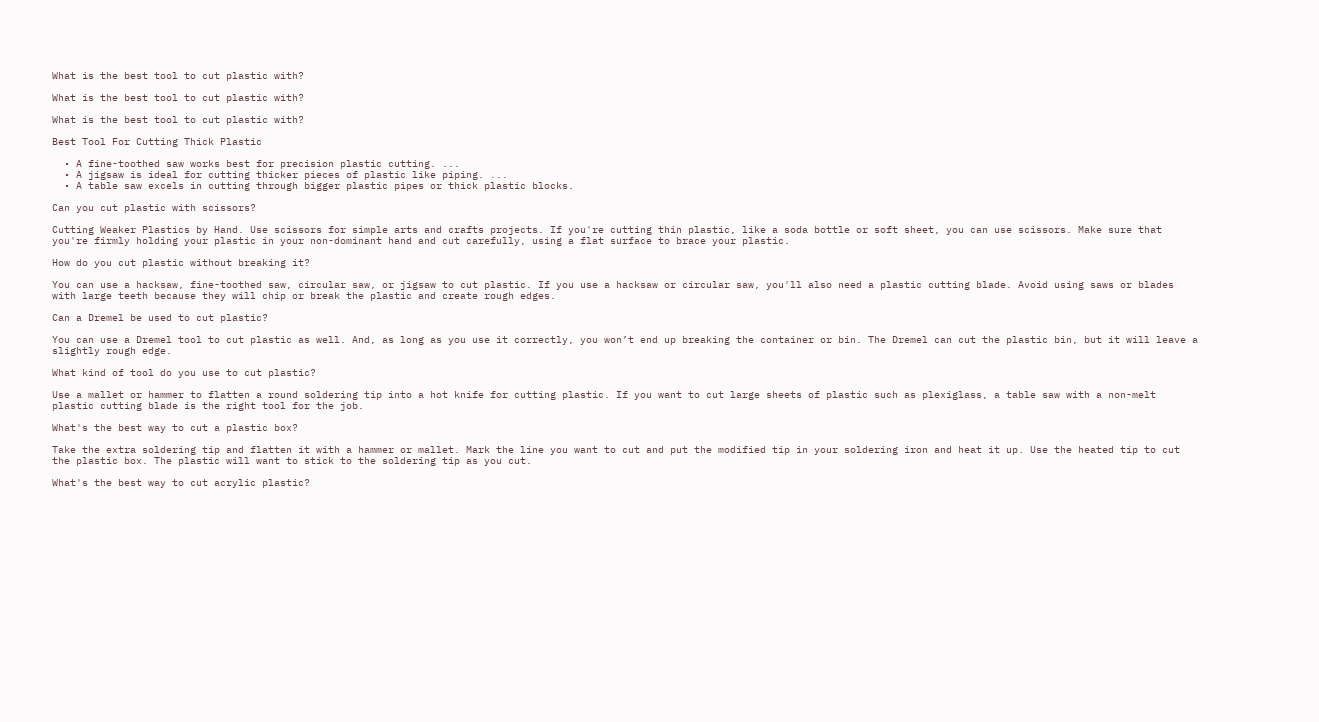What is the best tool to cut plastic with?

What is the best tool to cut plastic with?

What is the best tool to cut plastic with?

Best Tool For Cutting Thick Plastic

  • A fine-toothed saw works best for precision plastic cutting. ...
  • A jigsaw is ideal for cutting thicker pieces of plastic like piping. ...
  • A table saw excels in cutting through bigger plastic pipes or thick plastic blocks.

Can you cut plastic with scissors?

Cutting Weaker Plastics by Hand. Use scissors for simple arts and crafts projects. If you're cutting thin plastic, like a soda bottle or soft sheet, you can use scissors. Make sure that you're firmly holding your plastic in your non-dominant hand and cut carefully, using a flat surface to brace your plastic.

How do you cut plastic without breaking it?

You can use a hacksaw, fine-toothed saw, circular saw, or jigsaw to cut plastic. If you use a hacksaw or circular saw, you'll also need a plastic cutting blade. Avoid using saws or blades with large teeth because they will chip or break the plastic and create rough edges.

Can a Dremel be used to cut plastic?

You can use a Dremel tool to cut plastic as well. And, as long as you use it correctly, you won’t end up breaking the container or bin. The Dremel can cut the plastic bin, but it will leave a slightly rough edge.

What kind of tool do you use to cut plastic?

Use a mallet or hammer to flatten a round soldering tip into a hot knife for cutting plastic. If you want to cut large sheets of plastic such as plexiglass, a table saw with a non-melt plastic cutting blade is the right tool for the job.

What's the best way to cut a plastic box?

Take the extra soldering tip and flatten it with a hammer or mallet. Mark the line you want to cut and put the modified tip in your soldering iron and heat it up. Use the heated tip to cut the plastic box. The plastic will want to stick to the soldering tip as you cut.

What's the best way to cut acrylic plastic?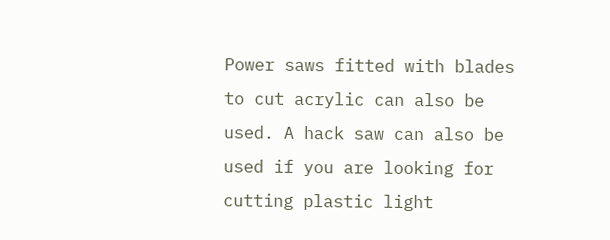Power saws fitted with blades to cut acrylic can also be used. A hack saw can also be used if you are looking for cutting plastic light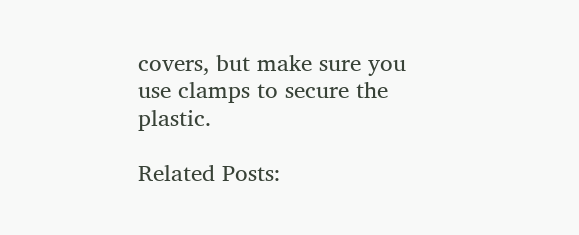covers, but make sure you use clamps to secure the plastic.

Related Posts: